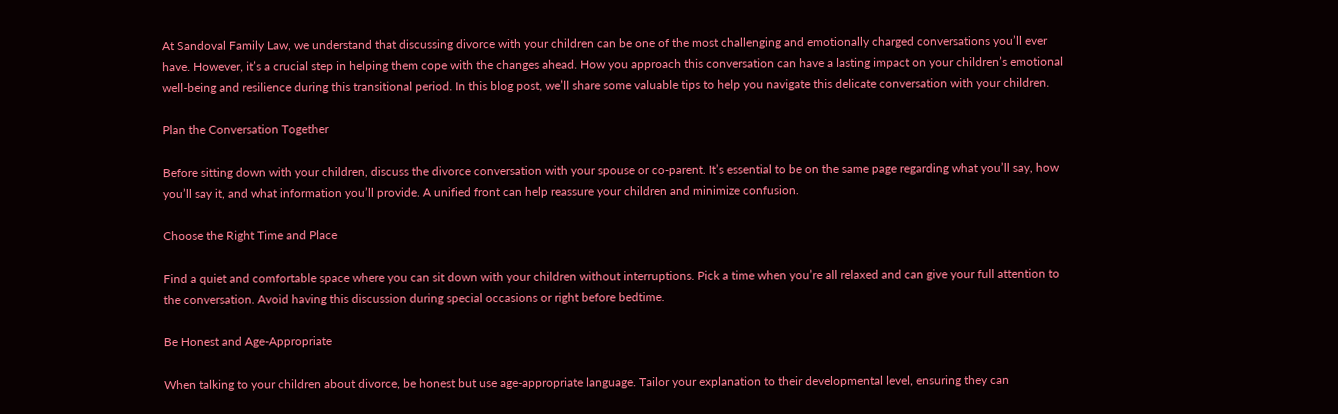At Sandoval Family Law, we understand that discussing divorce with your children can be one of the most challenging and emotionally charged conversations you’ll ever have. However, it’s a crucial step in helping them cope with the changes ahead. How you approach this conversation can have a lasting impact on your children’s emotional well-being and resilience during this transitional period. In this blog post, we’ll share some valuable tips to help you navigate this delicate conversation with your children.

Plan the Conversation Together

Before sitting down with your children, discuss the divorce conversation with your spouse or co-parent. It’s essential to be on the same page regarding what you’ll say, how you’ll say it, and what information you’ll provide. A unified front can help reassure your children and minimize confusion.

Choose the Right Time and Place

Find a quiet and comfortable space where you can sit down with your children without interruptions. Pick a time when you’re all relaxed and can give your full attention to the conversation. Avoid having this discussion during special occasions or right before bedtime.

Be Honest and Age-Appropriate

When talking to your children about divorce, be honest but use age-appropriate language. Tailor your explanation to their developmental level, ensuring they can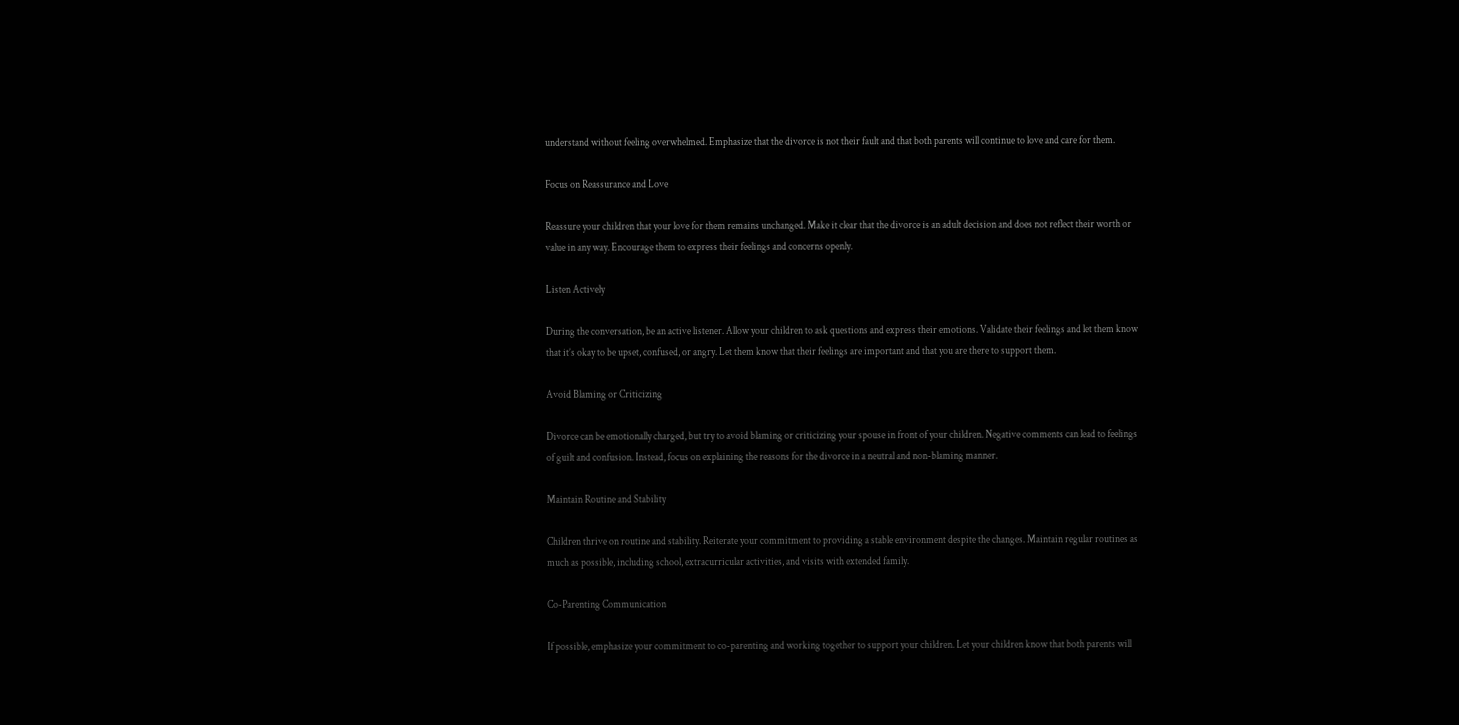understand without feeling overwhelmed. Emphasize that the divorce is not their fault and that both parents will continue to love and care for them.

Focus on Reassurance and Love

Reassure your children that your love for them remains unchanged. Make it clear that the divorce is an adult decision and does not reflect their worth or value in any way. Encourage them to express their feelings and concerns openly.

Listen Actively

During the conversation, be an active listener. Allow your children to ask questions and express their emotions. Validate their feelings and let them know that it’s okay to be upset, confused, or angry. Let them know that their feelings are important and that you are there to support them.

Avoid Blaming or Criticizing

Divorce can be emotionally charged, but try to avoid blaming or criticizing your spouse in front of your children. Negative comments can lead to feelings of guilt and confusion. Instead, focus on explaining the reasons for the divorce in a neutral and non-blaming manner.

Maintain Routine and Stability

Children thrive on routine and stability. Reiterate your commitment to providing a stable environment despite the changes. Maintain regular routines as much as possible, including school, extracurricular activities, and visits with extended family.

Co-Parenting Communication

If possible, emphasize your commitment to co-parenting and working together to support your children. Let your children know that both parents will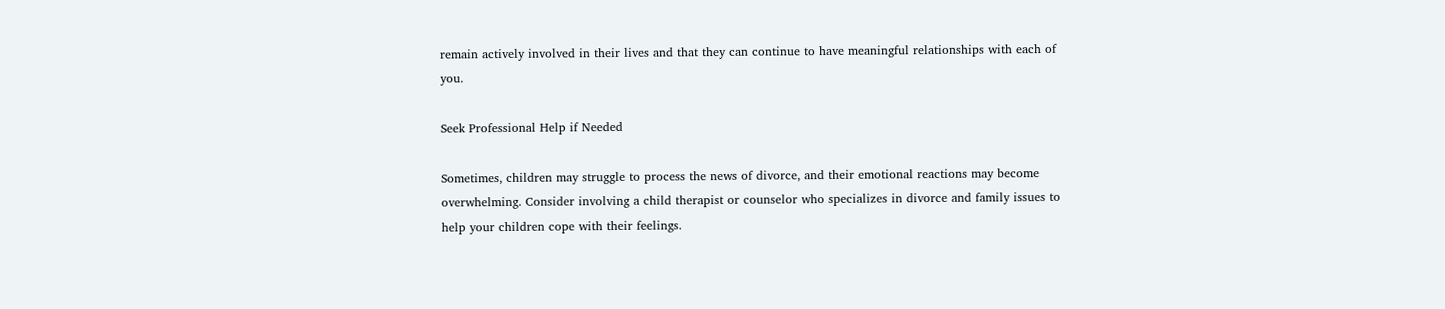remain actively involved in their lives and that they can continue to have meaningful relationships with each of you.

Seek Professional Help if Needed

Sometimes, children may struggle to process the news of divorce, and their emotional reactions may become overwhelming. Consider involving a child therapist or counselor who specializes in divorce and family issues to help your children cope with their feelings.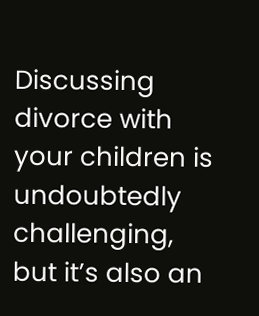Discussing divorce with your children is undoubtedly challenging, but it’s also an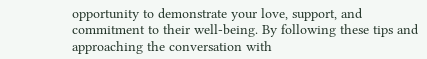opportunity to demonstrate your love, support, and commitment to their well-being. By following these tips and approaching the conversation with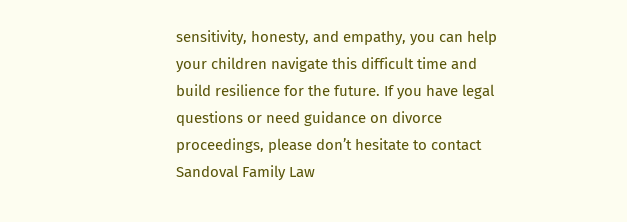sensitivity, honesty, and empathy, you can help your children navigate this difficult time and build resilience for the future. If you have legal questions or need guidance on divorce proceedings, please don’t hesitate to contact Sandoval Family Law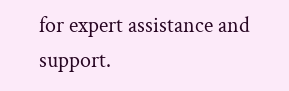for expert assistance and support.